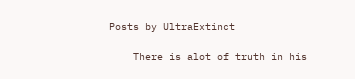Posts by UltraExtinct

    There is alot of truth in his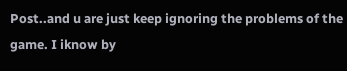Post..and u are just keep ignoring the problems of the game. I iknow by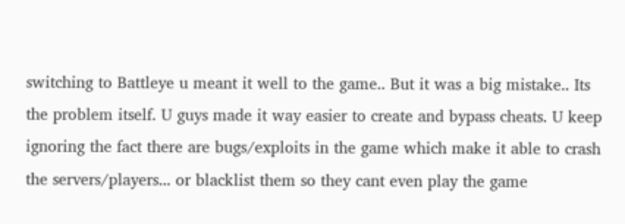switching to Battleye u meant it well to the game.. But it was a big mistake.. Its the problem itself. U guys made it way easier to create and bypass cheats. U keep ignoring the fact there are bugs/exploits in the game which make it able to crash the servers/players... or blacklist them so they cant even play the game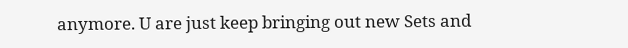anymore. U are just keep bringing out new Sets and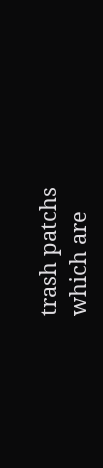trash patchs which are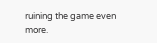ruining the game even more.